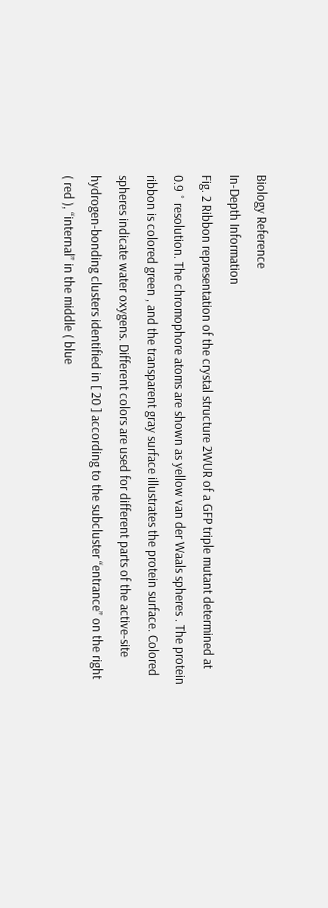Biology Reference
In-Depth Information
Fig. 2 Ribbon representation of the crystal structure 2WUR of a GFP triple mutant determined at
0.9 ˚ resolution. The chromophore atoms are shown as yellow van der Waals spheres . The protein
ribbon is colored green , and the transparent gray surface illustrates the protein surface. Colored
spheres indicate water oxygens. Different colors are used for different parts of the active-site
hydrogen-bonding clusters identified in [ 20 ] according to the subcluster “entrance” on the right
( red ), “internal” in the middle ( blue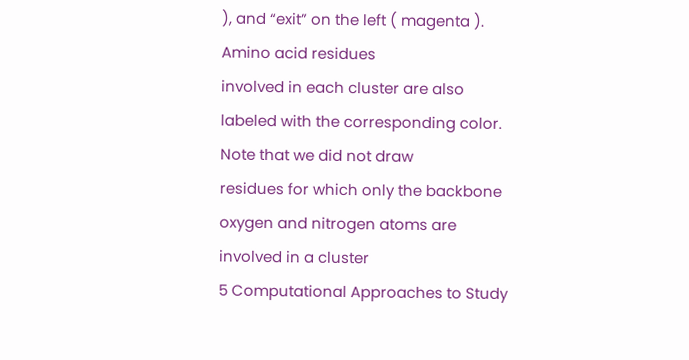), and “exit” on the left ( magenta ). Amino acid residues
involved in each cluster are also labeled with the corresponding color. Note that we did not draw
residues for which only the backbone oxygen and nitrogen atoms are involved in a cluster
5 Computational Approaches to Study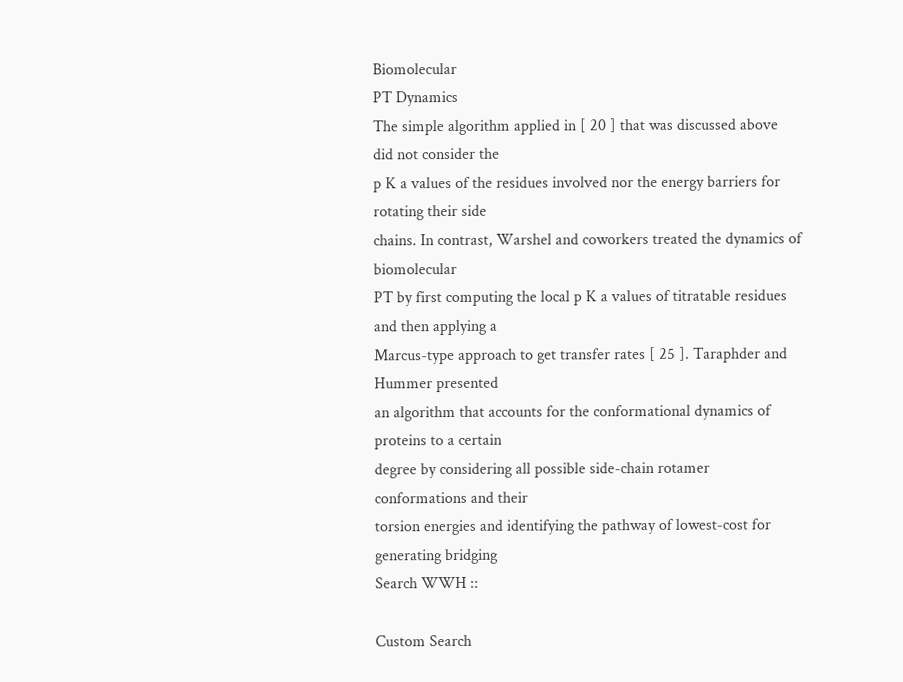Biomolecular
PT Dynamics
The simple algorithm applied in [ 20 ] that was discussed above did not consider the
p K a values of the residues involved nor the energy barriers for rotating their side
chains. In contrast, Warshel and coworkers treated the dynamics of biomolecular
PT by first computing the local p K a values of titratable residues and then applying a
Marcus-type approach to get transfer rates [ 25 ]. Taraphder and Hummer presented
an algorithm that accounts for the conformational dynamics of proteins to a certain
degree by considering all possible side-chain rotamer conformations and their
torsion energies and identifying the pathway of lowest-cost for generating bridging
Search WWH ::

Custom Search